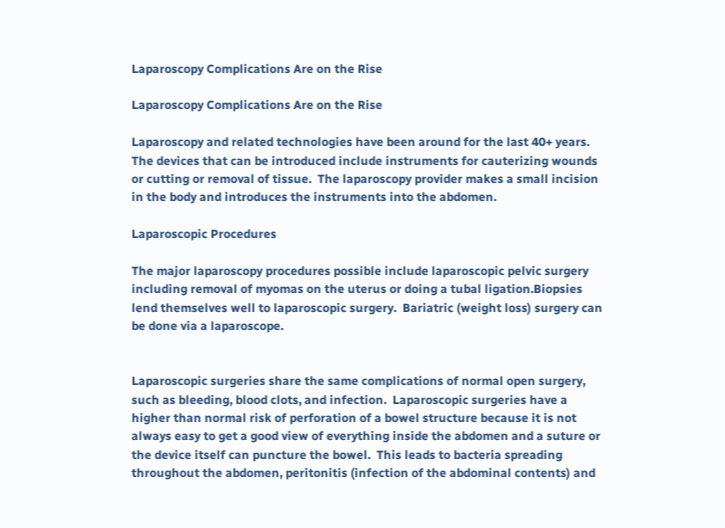Laparoscopy Complications Are on the Rise

Laparoscopy Complications Are on the Rise

Laparoscopy and related technologies have been around for the last 40+ years. The devices that can be introduced include instruments for cauterizing wounds or cutting or removal of tissue.  The laparoscopy provider makes a small incision in the body and introduces the instruments into the abdomen.

Laparoscopic Procedures

The major laparoscopy procedures possible include laparoscopic pelvic surgery including removal of myomas on the uterus or doing a tubal ligation.Biopsies lend themselves well to laparoscopic surgery.  Bariatric (weight loss) surgery can be done via a laparoscope.


Laparoscopic surgeries share the same complications of normal open surgery, such as bleeding, blood clots, and infection.  Laparoscopic surgeries have a higher than normal risk of perforation of a bowel structure because it is not always easy to get a good view of everything inside the abdomen and a suture or the device itself can puncture the bowel.  This leads to bacteria spreading throughout the abdomen, peritonitis (infection of the abdominal contents) and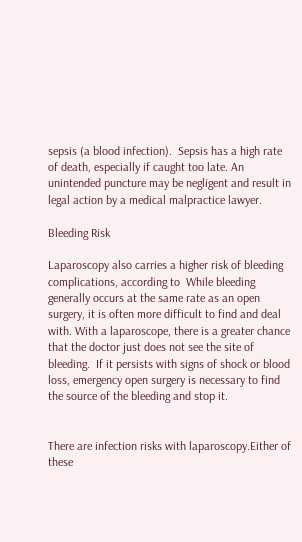sepsis (a blood infection).  Sepsis has a high rate of death, especially if caught too late. An unintended puncture may be negligent and result in legal action by a medical malpractice lawyer.

Bleeding Risk

Laparoscopy also carries a higher risk of bleeding complications, according to  While bleeding generally occurs at the same rate as an open surgery, it is often more difficult to find and deal with. With a laparoscope, there is a greater chance that the doctor just does not see the site of bleeding.  If it persists with signs of shock or blood loss, emergency open surgery is necessary to find the source of the bleeding and stop it.


There are infection risks with laparoscopy.Either of these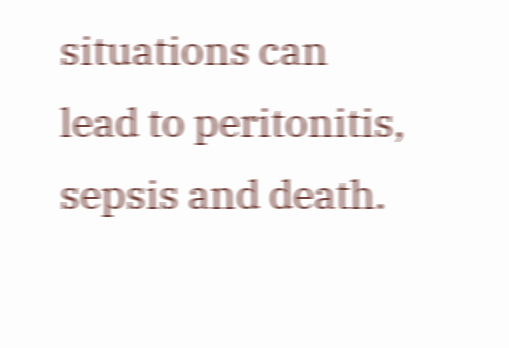situations can lead to peritonitis, sepsis and death.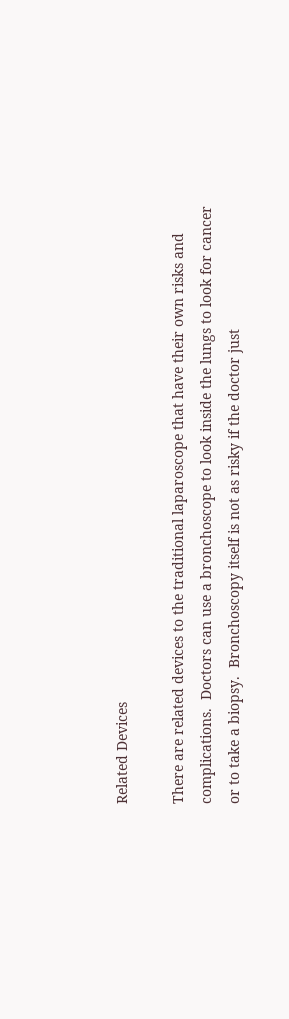Related Devices

There are related devices to the traditional laparoscope that have their own risks and complications.  Doctors can use a bronchoscope to look inside the lungs to look for cancer or to take a biopsy.  Bronchoscopy itself is not as risky if the doctor just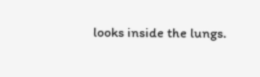looks inside the lungs.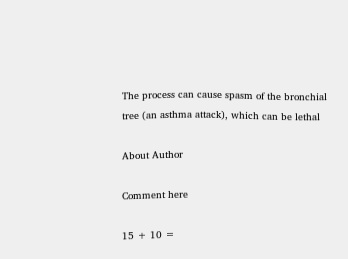The process can cause spasm of the bronchial tree (an asthma attack), which can be lethal

About Author

Comment here

15 + 10 =